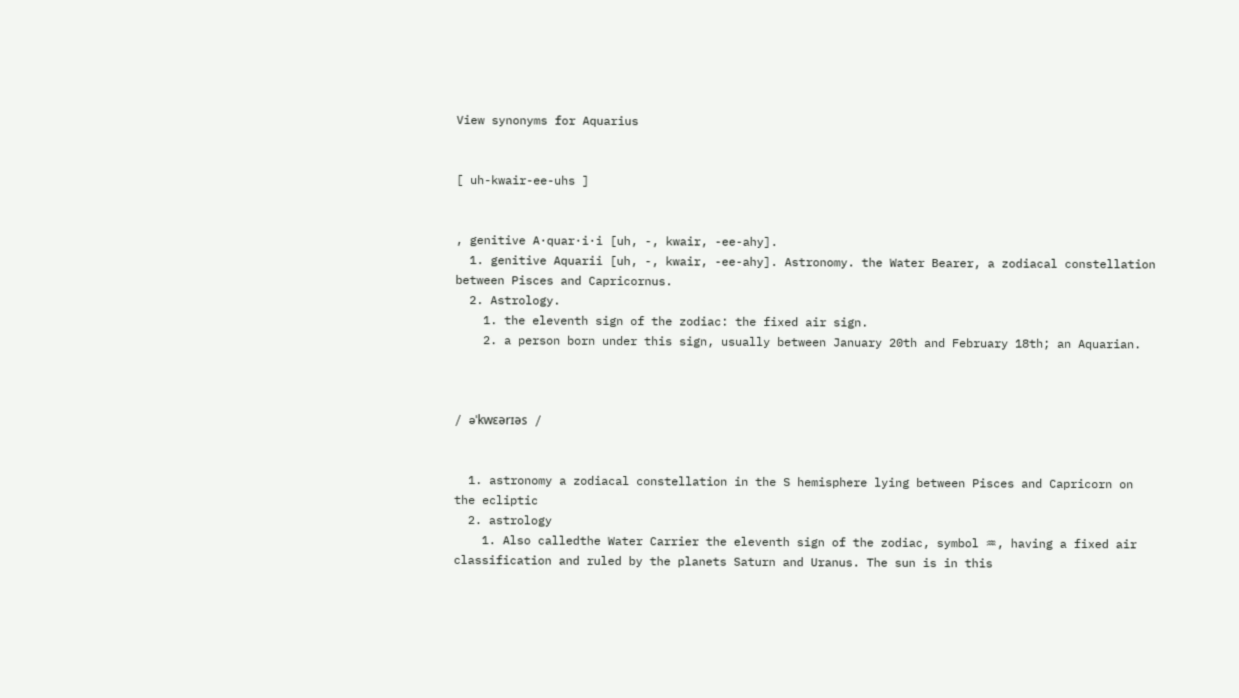View synonyms for Aquarius


[ uh-kwair-ee-uhs ]


, genitive A·quar·i·i [uh, -, kwair, -ee-ahy].
  1. genitive Aquarii [uh, -, kwair, -ee-ahy]. Astronomy. the Water Bearer, a zodiacal constellation between Pisces and Capricornus.
  2. Astrology.
    1. the eleventh sign of the zodiac: the fixed air sign.
    2. a person born under this sign, usually between January 20th and February 18th; an Aquarian.



/ əˈkwɛərɪəs /


  1. astronomy a zodiacal constellation in the S hemisphere lying between Pisces and Capricorn on the ecliptic
  2. astrology
    1. Also calledthe Water Carrier the eleventh sign of the zodiac, symbol ♒, having a fixed air classification and ruled by the planets Saturn and Uranus. The sun is in this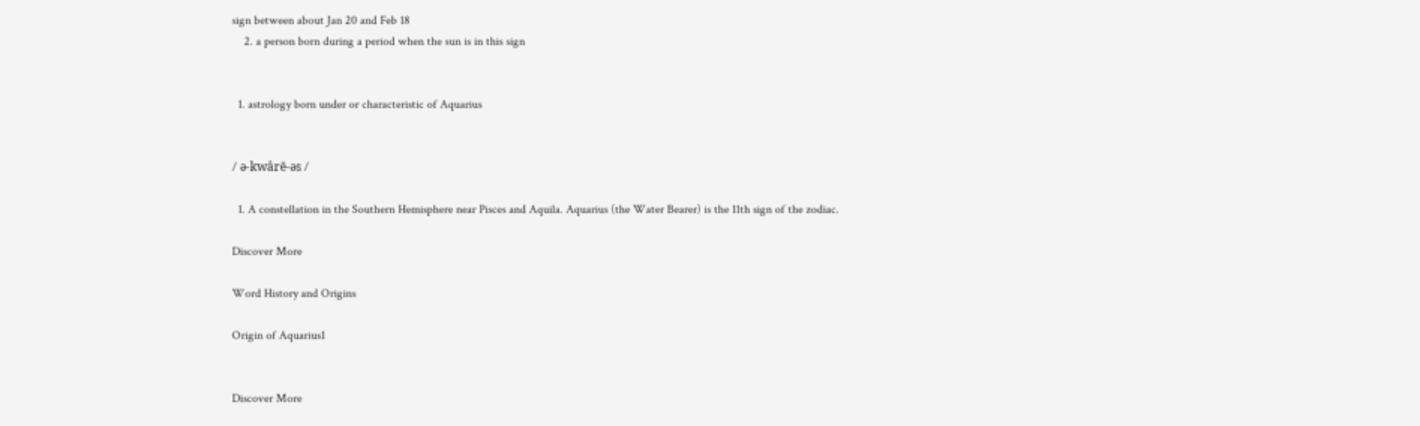sign between about Jan 20 and Feb 18
    2. a person born during a period when the sun is in this sign


  1. astrology born under or characteristic of Aquarius


/ ə-kwârē-əs /

  1. A constellation in the Southern Hemisphere near Pisces and Aquila. Aquarius (the Water Bearer) is the 11th sign of the zodiac.

Discover More

Word History and Origins

Origin of Aquarius1


Discover More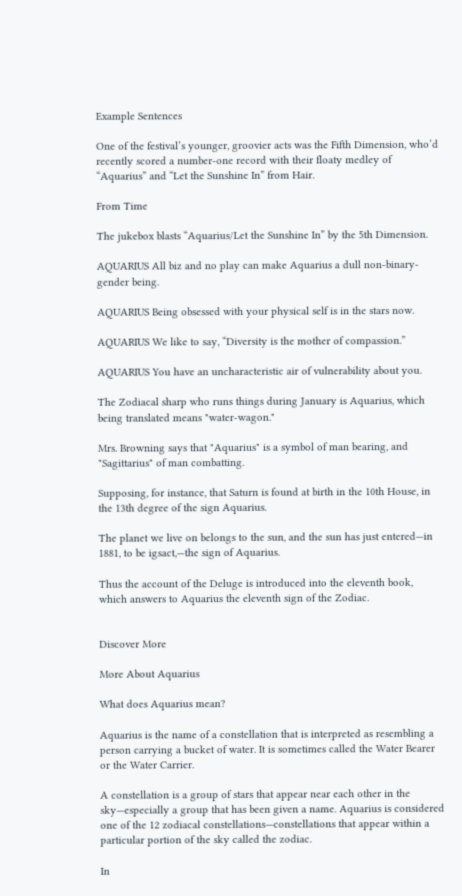Example Sentences

One of the festival’s younger, groovier acts was the Fifth Dimension, who’d recently scored a number-one record with their floaty medley of “Aquarius” and “Let the Sunshine In” from Hair.

From Time

The jukebox blasts “Aquarius/Let the Sunshine In” by the 5th Dimension.

AQUARIUS All biz and no play can make Aquarius a dull non-binary-gender being.

AQUARIUS Being obsessed with your physical self is in the stars now.

AQUARIUS We like to say, “Diversity is the mother of compassion.”

AQUARIUS You have an uncharacteristic air of vulnerability about you.

The Zodiacal sharp who runs things during January is Aquarius, which being translated means "water-wagon."

Mrs. Browning says that "Aquarius" is a symbol of man bearing, and "Sagittarius" of man combatting.

Supposing, for instance, that Saturn is found at birth in the 10th House, in the 13th degree of the sign Aquarius.

The planet we live on belongs to the sun, and the sun has just entered—in 1881, to be igsact,—the sign of Aquarius.

Thus the account of the Deluge is introduced into the eleventh book, which answers to Aquarius the eleventh sign of the Zodiac.


Discover More

More About Aquarius

What does Aquarius mean?

Aquarius is the name of a constellation that is interpreted as resembling a person carrying a bucket of water. It is sometimes called the Water Bearer or the Water Carrier.

A constellation is a group of stars that appear near each other in the sky—especially a group that has been given a name. Aquarius is considered one of the 12 zodiacal constellations—constellations that appear within a particular portion of the sky called the zodiac.

In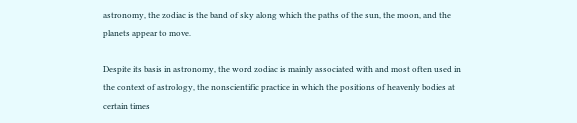astronomy, the zodiac is the band of sky along which the paths of the sun, the moon, and the planets appear to move.

Despite its basis in astronomy, the word zodiac is mainly associated with and most often used in the context of astrology, the nonscientific practice in which the positions of heavenly bodies at certain times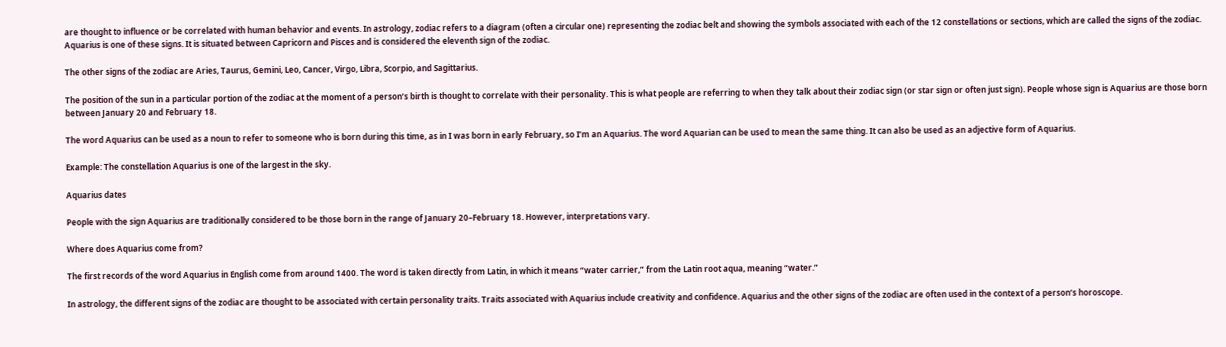are thought to influence or be correlated with human behavior and events. In astrology, zodiac refers to a diagram (often a circular one) representing the zodiac belt and showing the symbols associated with each of the 12 constellations or sections, which are called the signs of the zodiac. Aquarius is one of these signs. It is situated between Capricorn and Pisces and is considered the eleventh sign of the zodiac.

The other signs of the zodiac are Aries, Taurus, Gemini, Leo, Cancer, Virgo, Libra, Scorpio, and Sagittarius.

The position of the sun in a particular portion of the zodiac at the moment of a person’s birth is thought to correlate with their personality. This is what people are referring to when they talk about their zodiac sign (or star sign or often just sign). People whose sign is Aquarius are those born between January 20 and February 18.

The word Aquarius can be used as a noun to refer to someone who is born during this time, as in I was born in early February, so I’m an Aquarius. The word Aquarian can be used to mean the same thing. It can also be used as an adjective form of Aquarius.

Example: The constellation Aquarius is one of the largest in the sky.

Aquarius dates

People with the sign Aquarius are traditionally considered to be those born in the range of January 20–February 18. However, interpretations vary.

Where does Aquarius come from?

The first records of the word Aquarius in English come from around 1400. The word is taken directly from Latin, in which it means “water carrier,” from the Latin root aqua, meaning “water.”

In astrology, the different signs of the zodiac are thought to be associated with certain personality traits. Traits associated with Aquarius include creativity and confidence. Aquarius and the other signs of the zodiac are often used in the context of a person’s horoscope.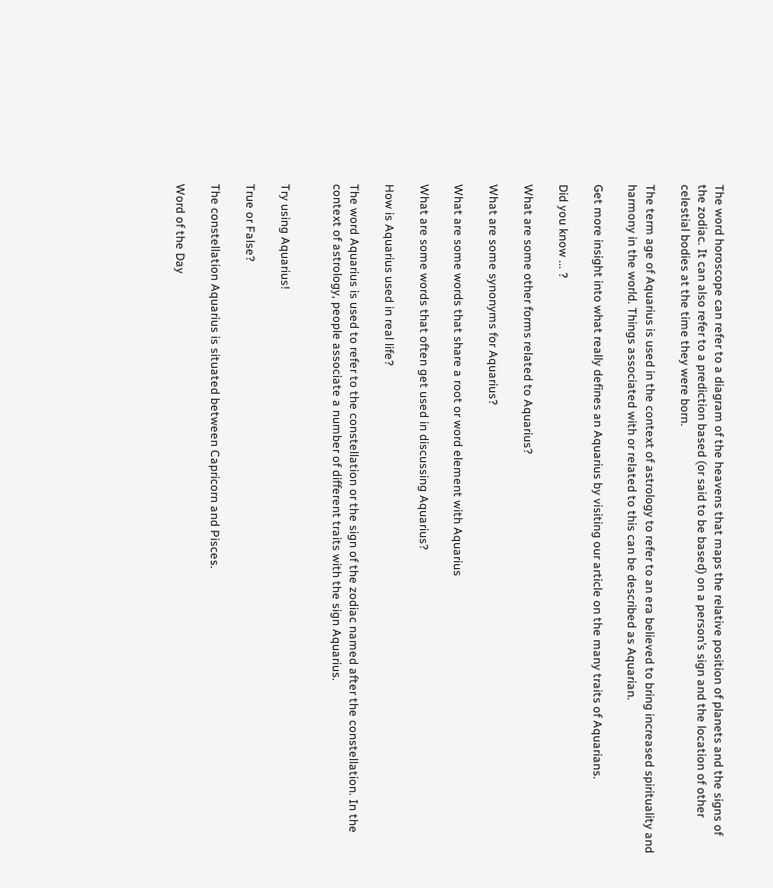The word horoscope can refer to a diagram of the heavens that maps the relative position of planets and the signs of the zodiac. It can also refer to a prediction based (or said to be based) on a person’s sign and the location of other celestial bodies at the time they were born.

The term age of Aquarius is used in the context of astrology to refer to an era believed to bring increased spirituality and harmony in the world. Things associated with or related to this can be described as Aquarian.

Get more insight into what really defines an Aquarius by visiting our article on the many traits of Aquarians.

Did you know ... ?

What are some other forms related to Aquarius?

What are some synonyms for Aquarius?

What are some words that share a root or word element with Aquarius

What are some words that often get used in discussing Aquarius?

How is Aquarius used in real life?

The word Aquarius is used to refer to the constellation or the sign of the zodiac named after the constellation. In the context of astrology, people associate a number of different traits with the sign Aquarius.


Try using Aquarius!

True or False?

The constellation Aquarius is situated between Capricorn and Pisces.

Word of the Day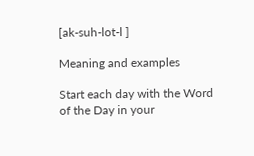[ak-suh-lot-l ]

Meaning and examples

Start each day with the Word of the Day in your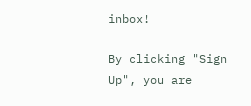inbox!

By clicking "Sign Up", you are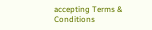accepting Terms & Conditions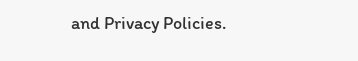and Privacy Policies.